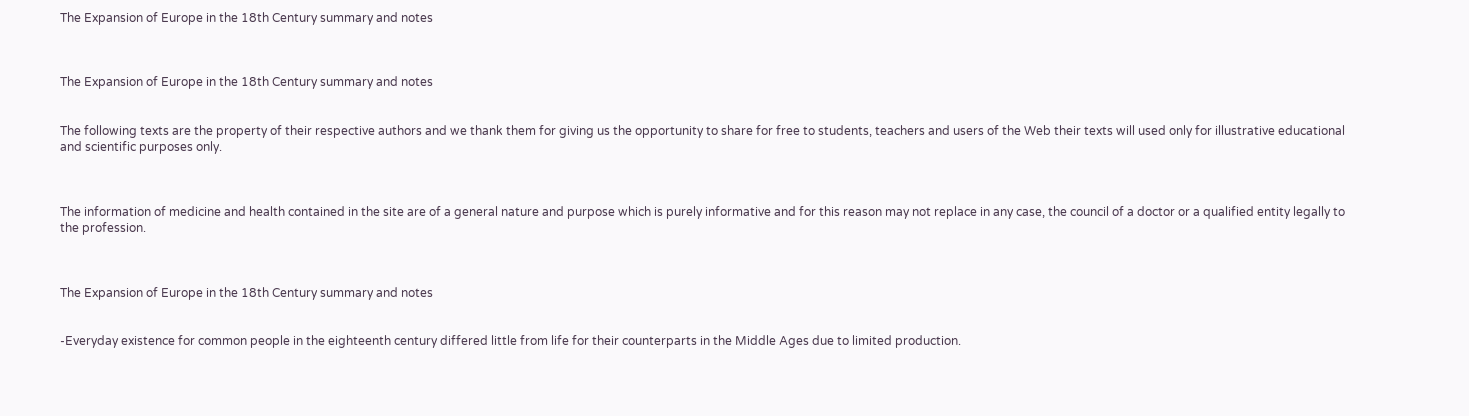The Expansion of Europe in the 18th Century summary and notes



The Expansion of Europe in the 18th Century summary and notes


The following texts are the property of their respective authors and we thank them for giving us the opportunity to share for free to students, teachers and users of the Web their texts will used only for illustrative educational and scientific purposes only.



The information of medicine and health contained in the site are of a general nature and purpose which is purely informative and for this reason may not replace in any case, the council of a doctor or a qualified entity legally to the profession.



The Expansion of Europe in the 18th Century summary and notes


-Everyday existence for common people in the eighteenth century differed little from life for their counterparts in the Middle Ages due to limited production.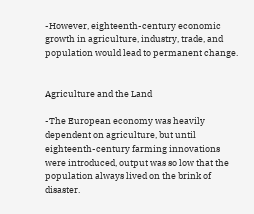-However, eighteenth-century economic growth in agriculture, industry, trade, and population would lead to permanent change.


Agriculture and the Land

-The European economy was heavily dependent on agriculture, but until eighteenth-century farming innovations were introduced, output was so low that the population always lived on the brink of disaster.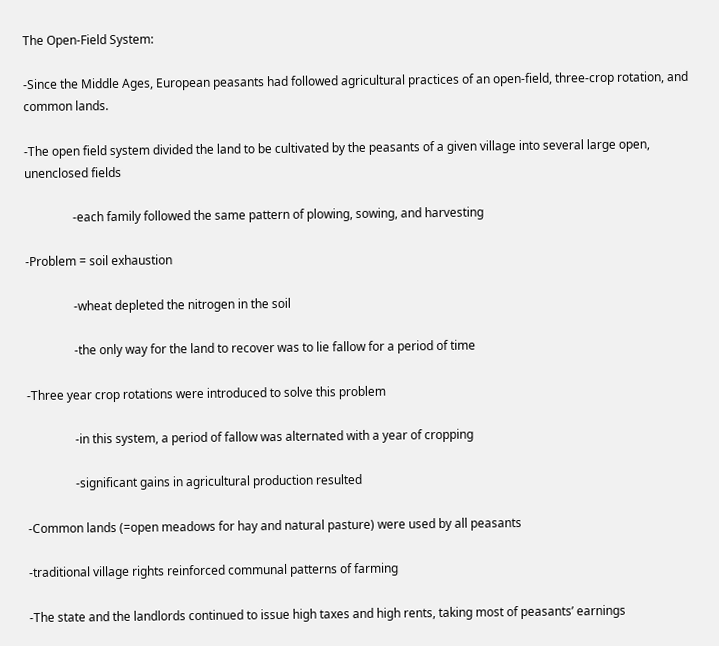The Open-Field System:

-Since the Middle Ages, European peasants had followed agricultural practices of an open-field, three-crop rotation, and common lands.

-The open field system divided the land to be cultivated by the peasants of a given village into several large open, unenclosed fields

                -each family followed the same pattern of plowing, sowing, and harvesting

-Problem = soil exhaustion

                -wheat depleted the nitrogen in the soil

                -the only way for the land to recover was to lie fallow for a period of time

-Three year crop rotations were introduced to solve this problem

                -in this system, a period of fallow was alternated with a year of cropping

                -significant gains in agricultural production resulted

-Common lands (=open meadows for hay and natural pasture) were used by all peasants

-traditional village rights reinforced communal patterns of farming

-The state and the landlords continued to issue high taxes and high rents, taking most of peasants’ earnings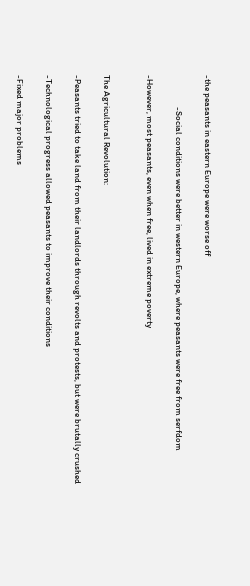-the peasants in eastern Europe were worse off

                -Social conditions were better in western Europe, where peasants were free from serfdom

-However, most peasants, even when free, lived in extreme poverty


The Agricultural Revolution:

-Peasants tried to take land from their landlords through revolts and protests, but were brutally crushed

-Technological progress allowed peasants to improve their conditions

-Fixed major problems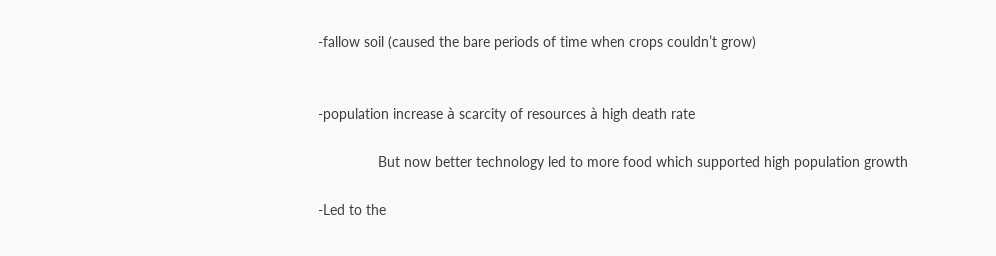-fallow soil (caused the bare periods of time when crops couldn’t grow)


-population increase à scarcity of resources à high death rate

               But now better technology led to more food which supported high population growth

-Led to the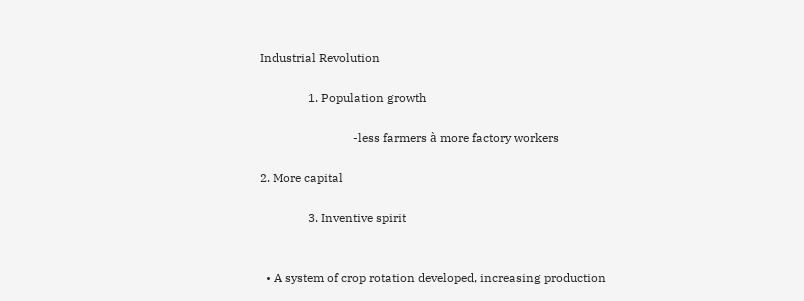Industrial Revolution

                1. Population growth

                               -less farmers à more factory workers

2. More capital

                3. Inventive spirit


  • A system of crop rotation developed, increasing production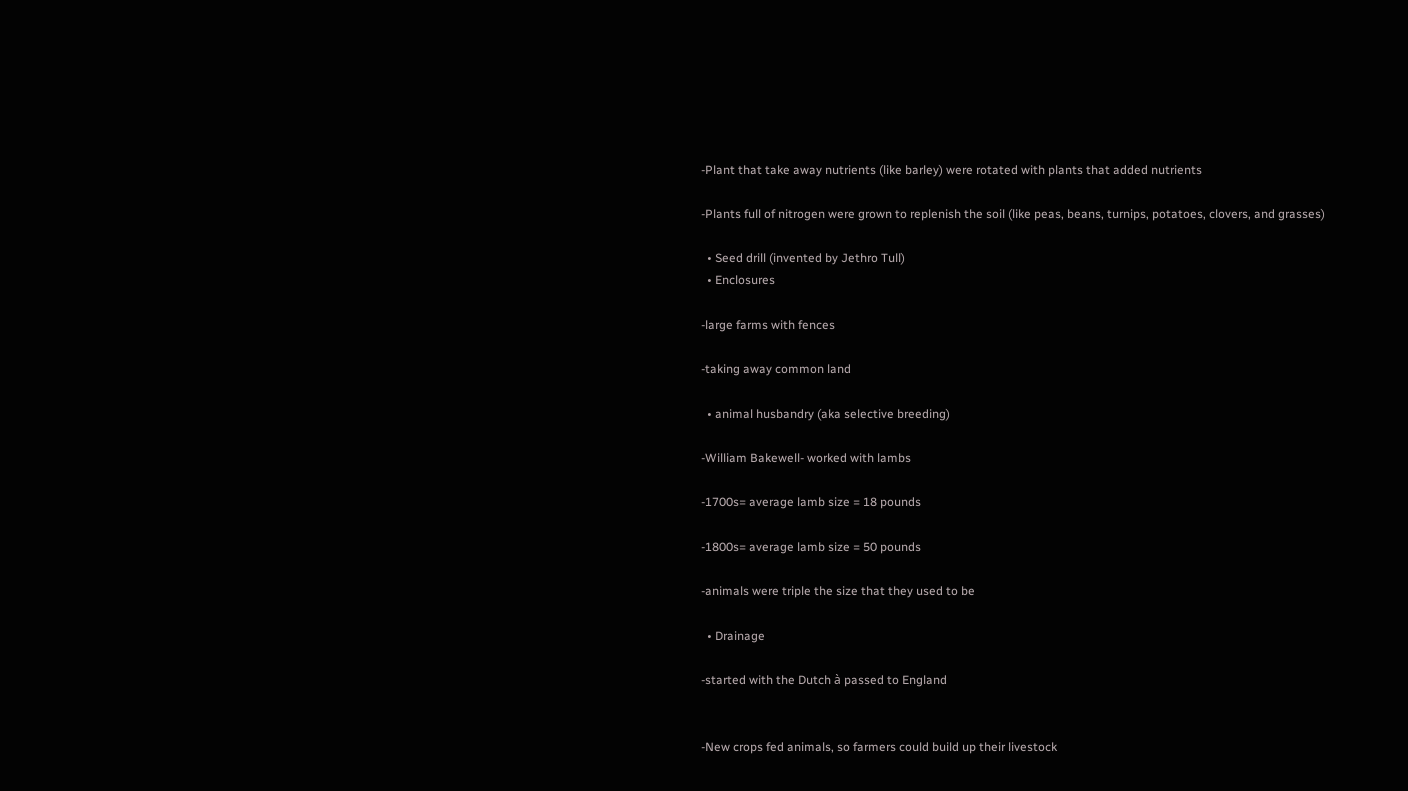-Plant that take away nutrients (like barley) were rotated with plants that added nutrients

-Plants full of nitrogen were grown to replenish the soil (like peas, beans, turnips, potatoes, clovers, and grasses)

  • Seed drill (invented by Jethro Tull)
  • Enclosures

-large farms with fences

-taking away common land

  • animal husbandry (aka selective breeding)

-William Bakewell- worked with lambs

-1700s= average lamb size = 18 pounds

-1800s= average lamb size = 50 pounds

-animals were triple the size that they used to be

  • Drainage

-started with the Dutch à passed to England


-New crops fed animals, so farmers could build up their livestock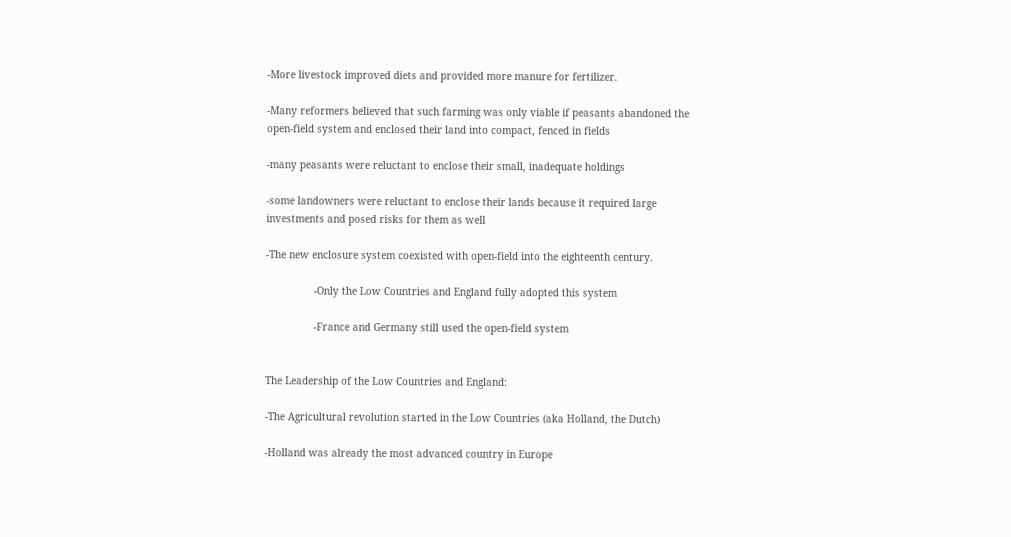-More livestock improved diets and provided more manure for fertilizer.

-Many reformers believed that such farming was only viable if peasants abandoned the open-field system and enclosed their land into compact, fenced in fields

-many peasants were reluctant to enclose their small, inadequate holdings

-some landowners were reluctant to enclose their lands because it required large investments and posed risks for them as well

-The new enclosure system coexisted with open-field into the eighteenth century.

                -Only the Low Countries and England fully adopted this system

                -France and Germany still used the open-field system


The Leadership of the Low Countries and England:

-The Agricultural revolution started in the Low Countries (aka Holland, the Dutch)

-Holland was already the most advanced country in Europe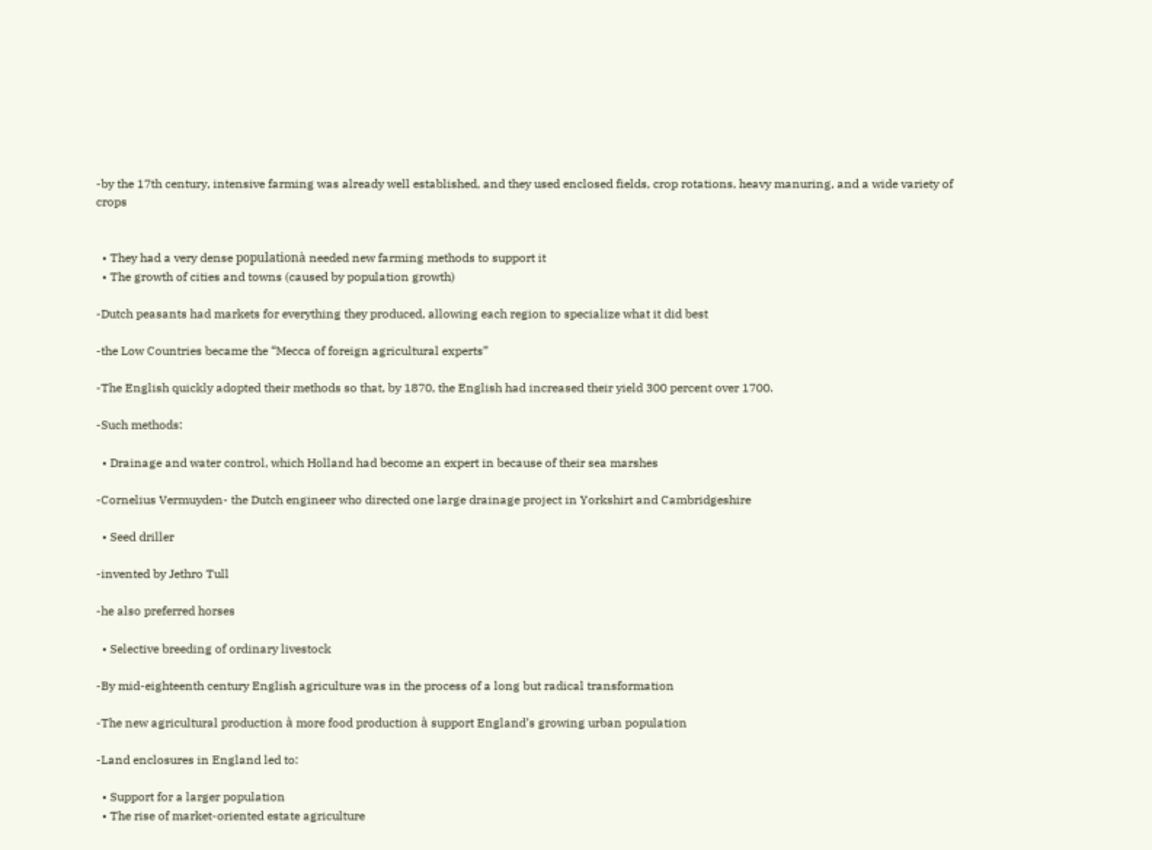-by the 17th century, intensive farming was already well established, and they used enclosed fields, crop rotations, heavy manuring, and a wide variety of crops


  • They had a very dense populationà needed new farming methods to support it
  • The growth of cities and towns (caused by population growth)

-Dutch peasants had markets for everything they produced, allowing each region to specialize what it did best

-the Low Countries became the “Mecca of foreign agricultural experts”

-The English quickly adopted their methods so that, by 1870, the English had increased their yield 300 percent over 1700.

-Such methods:

  • Drainage and water control, which Holland had become an expert in because of their sea marshes

-Cornelius Vermuyden- the Dutch engineer who directed one large drainage project in Yorkshirt and Cambridgeshire

  • Seed driller

-invented by Jethro Tull

-he also preferred horses

  • Selective breeding of ordinary livestock

-By mid-eighteenth century English agriculture was in the process of a long but radical transformation

-The new agricultural production à more food production à support England’s growing urban population

-Land enclosures in England led to:

  • Support for a larger population
  • The rise of market-oriented estate agriculture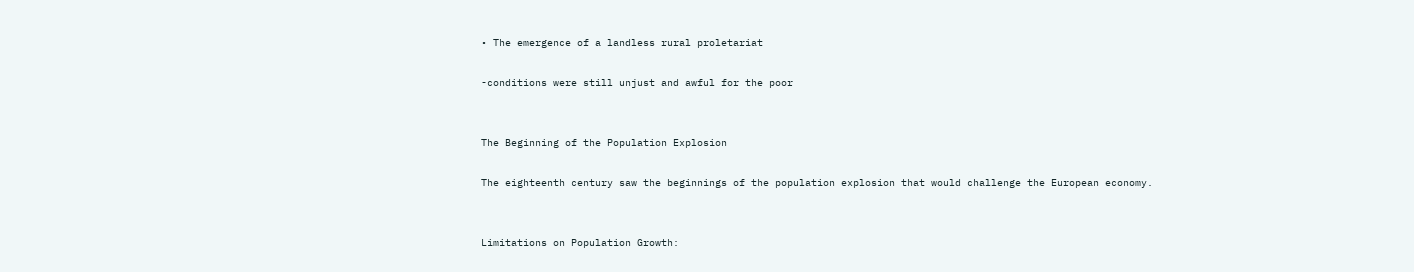• The emergence of a landless rural proletariat

-conditions were still unjust and awful for the poor


The Beginning of the Population Explosion

The eighteenth century saw the beginnings of the population explosion that would challenge the European economy.


Limitations on Population Growth: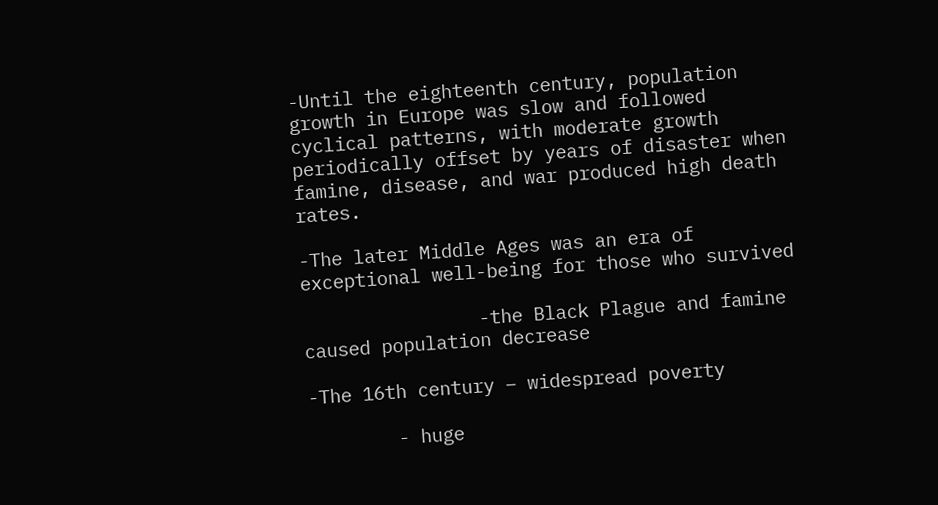-Until the eighteenth century, population growth in Europe was slow and followed cyclical patterns, with moderate growth periodically offset by years of disaster when famine, disease, and war produced high death rates.

-The later Middle Ages was an era of exceptional well-being for those who survived

                -the Black Plague and famine caused population decrease

-The 16th century – widespread poverty

        - huge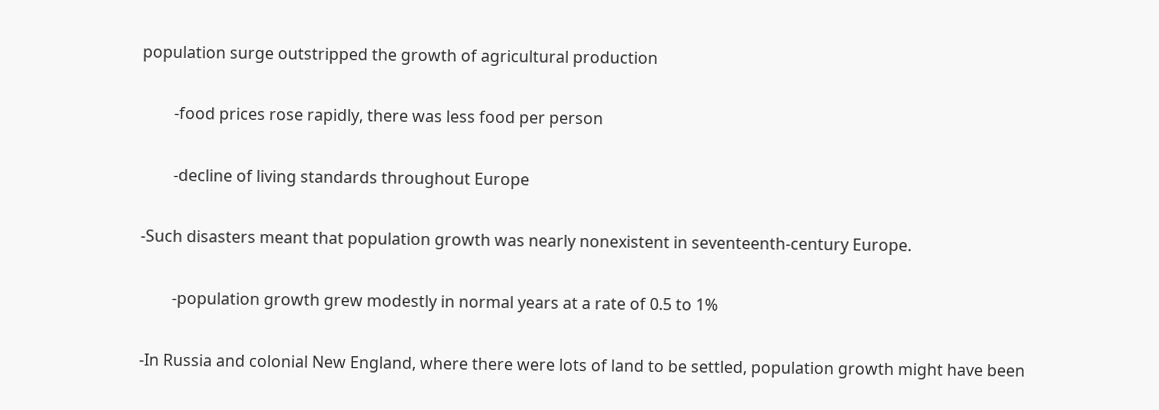population surge outstripped the growth of agricultural production

        -food prices rose rapidly, there was less food per person

        -decline of living standards throughout Europe

-Such disasters meant that population growth was nearly nonexistent in seventeenth-century Europe.

        -population growth grew modestly in normal years at a rate of 0.5 to 1%

-In Russia and colonial New England, where there were lots of land to be settled, population growth might have been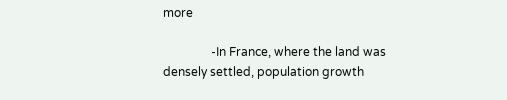more

                -In France, where the land was densely settled, population growth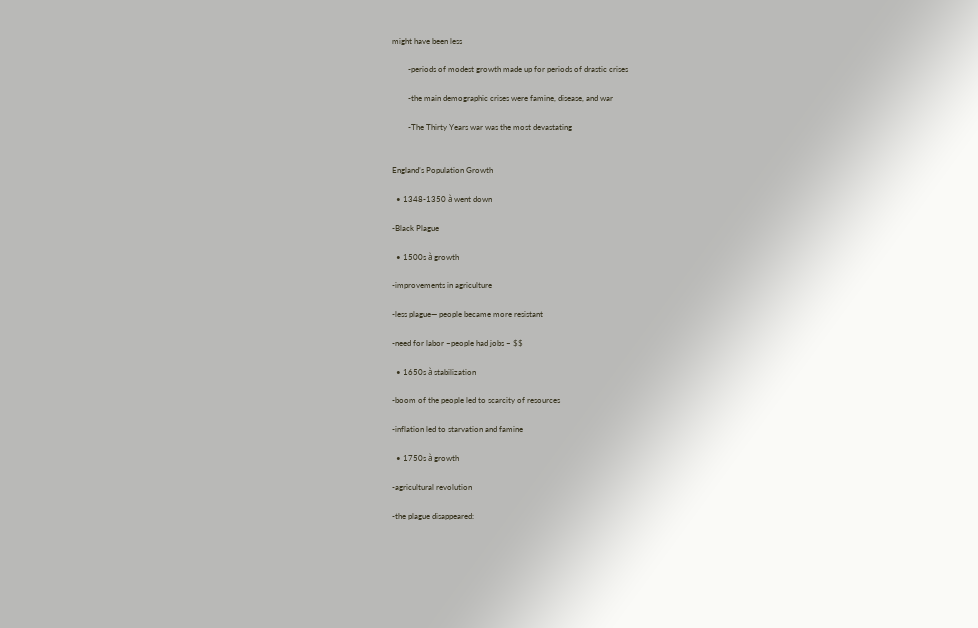might have been less

        -periods of modest growth made up for periods of drastic crises

        -the main demographic crises were famine, disease, and war

        -The Thirty Years war was the most devastating


England’s Population Growth

  • 1348-1350 à went down

-Black Plague

  • 1500s à growth

-improvements in agriculture

-less plague— people became more resistant

-need for labor –people had jobs – $$

  • 1650s à stabilization

-boom of the people led to scarcity of resources

-inflation led to starvation and famine

  • 1750s à growth

-agricultural revolution

-the plague disappeared: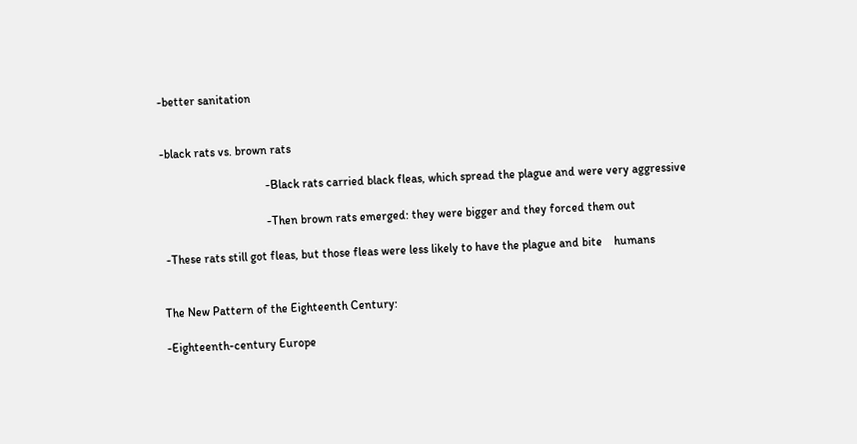-better sanitation


-black rats vs. brown rats

                                   -Black rats carried black fleas, which spread the plague and were very aggressive

                                   -Then brown rats emerged: they were bigger and they forced them out

 -These rats still got fleas, but those fleas were less likely to have the plague and bite    humans


The New Pattern of the Eighteenth Century:

-Eighteenth-century Europe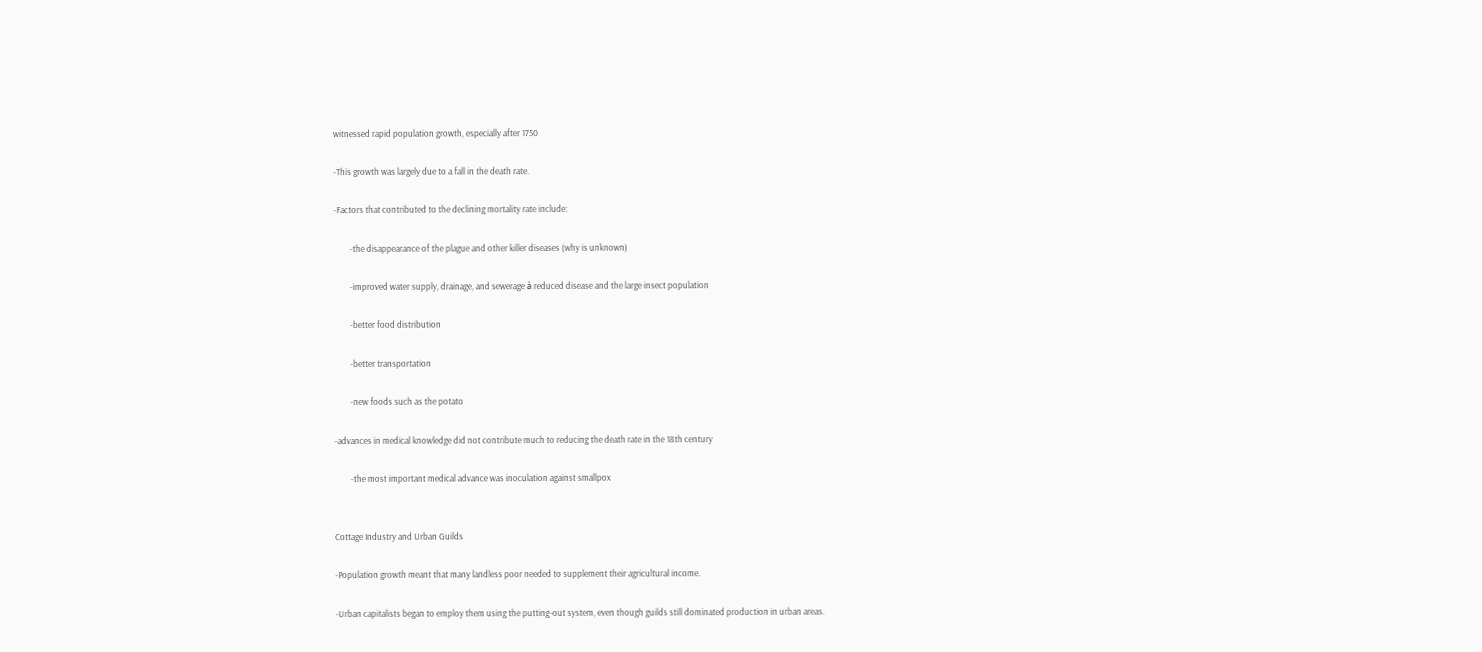witnessed rapid population growth, especially after 1750

-This growth was largely due to a fall in the death rate.

-Factors that contributed to the declining mortality rate include:

        -the disappearance of the plague and other killer diseases (why is unknown)

        -improved water supply, drainage, and sewerage à reduced disease and the large insect population

        -better food distribution

        -better transportation

        -new foods such as the potato

-advances in medical knowledge did not contribute much to reducing the death rate in the 18th century

        -the most important medical advance was inoculation against smallpox


Cottage Industry and Urban Guilds

-Population growth meant that many landless poor needed to supplement their agricultural income.

-Urban capitalists began to employ them using the putting-out system, even though guilds still dominated production in urban areas.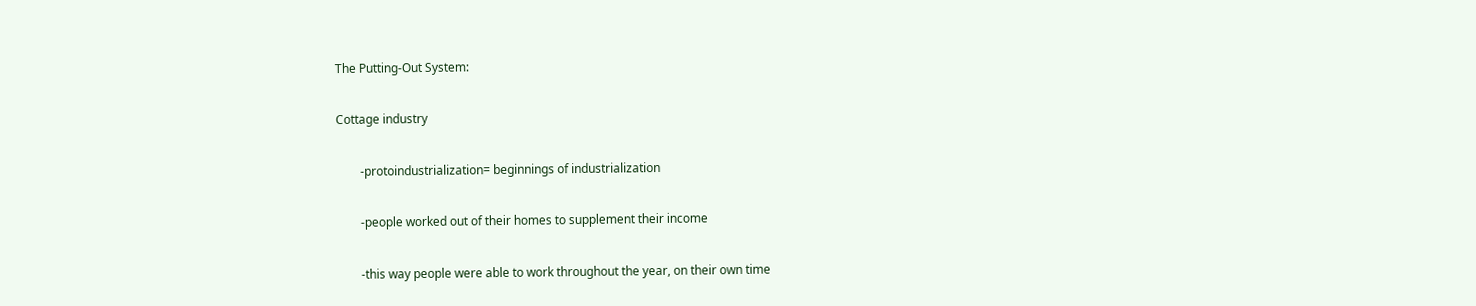The Putting-Out System:

Cottage industry

        -protoindustrialization= beginnings of industrialization

        -people worked out of their homes to supplement their income

        -this way people were able to work throughout the year, on their own time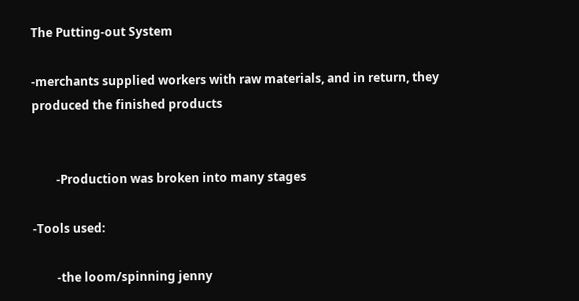The Putting-out System

-merchants supplied workers with raw materials, and in return, they produced the finished products


        -Production was broken into many stages

-Tools used:

        -the loom/spinning jenny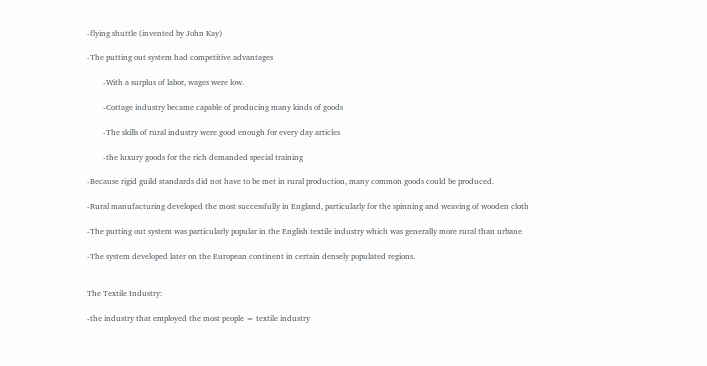-flying shuttle (invented by John Kay)

-The putting out system had competitive advantages

        -With a surplus of labor, wages were low.

        -Cottage industry became capable of producing many kinds of goods

        -The skills of rural industry were good enough for every day articles

        -the luxury goods for the rich demanded special training

-Because rigid guild standards did not have to be met in rural production, many common goods could be produced.

-Rural manufacturing developed the most successfully in England, particularly for the spinning and weaving of wooden cloth

-The putting out system was particularly popular in the English textile industry which was generally more rural than urbane

-The system developed later on the European continent in certain densely populated regions.


The Textile Industry:

-the industry that employed the most people = textile industry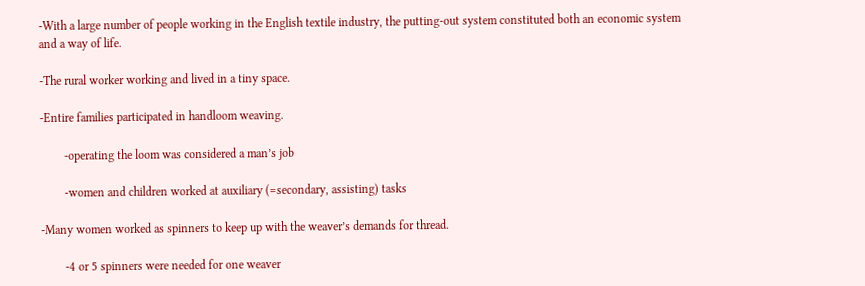-With a large number of people working in the English textile industry, the putting-out system constituted both an economic system and a way of life.

-The rural worker working and lived in a tiny space.

-Entire families participated in handloom weaving.

        -operating the loom was considered a man’s job

        -women and children worked at auxiliary (=secondary, assisting) tasks

-Many women worked as spinners to keep up with the weaver’s demands for thread.

        -4 or 5 spinners were needed for one weaver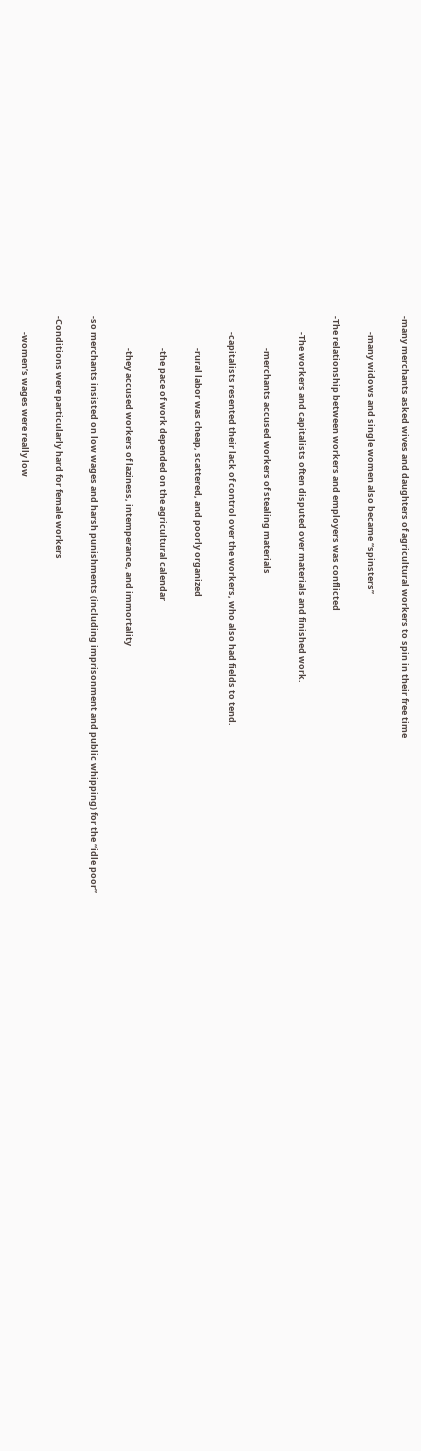-many merchants asked wives and daughters of agricultural workers to spin in their free time

        -many widows and single women also became “spinsters”

-The relationship between workers and employers was conflicted

        -The workers and capitalists often disputed over materials and finished work.

                -merchants accused workers of stealing materials

        -capitalists resented their lack of control over the workers, who also had fields to tend.

                -rural labor was cheap, scattered, and poorly organized

                -the pace of work depended on the agricultural calendar

                -they accused workers of laziness, intemperance, and immortality

-so merchants insisted on low wages and harsh punishments (including imprisonment and public whipping) for the “idle poor”

-Conditions were particularly hard for female workers

        -women’s wages were really low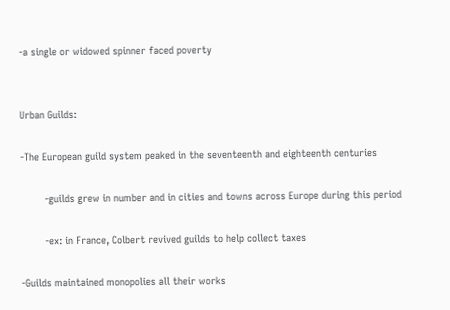-a single or widowed spinner faced poverty


Urban Guilds:

-The European guild system peaked in the seventeenth and eighteenth centuries

        -guilds grew in number and in cities and towns across Europe during this period

        -ex: in France, Colbert revived guilds to help collect taxes

-Guilds maintained monopolies all their works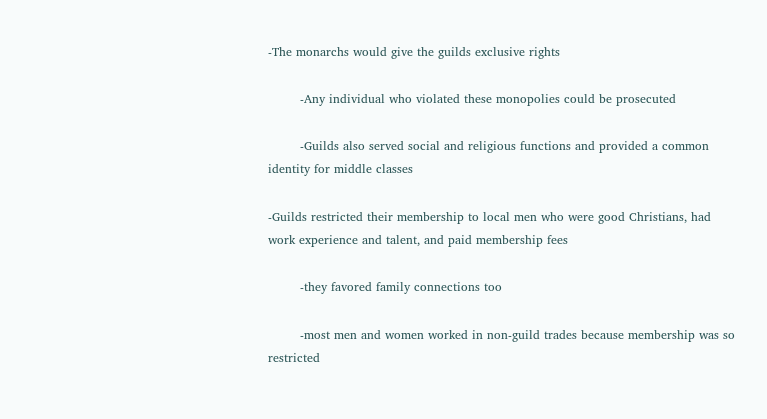-The monarchs would give the guilds exclusive rights

        -Any individual who violated these monopolies could be prosecuted

        -Guilds also served social and religious functions and provided a common identity for middle classes

-Guilds restricted their membership to local men who were good Christians, had work experience and talent, and paid membership fees

        -they favored family connections too

        -most men and women worked in non-guild trades because membership was so restricted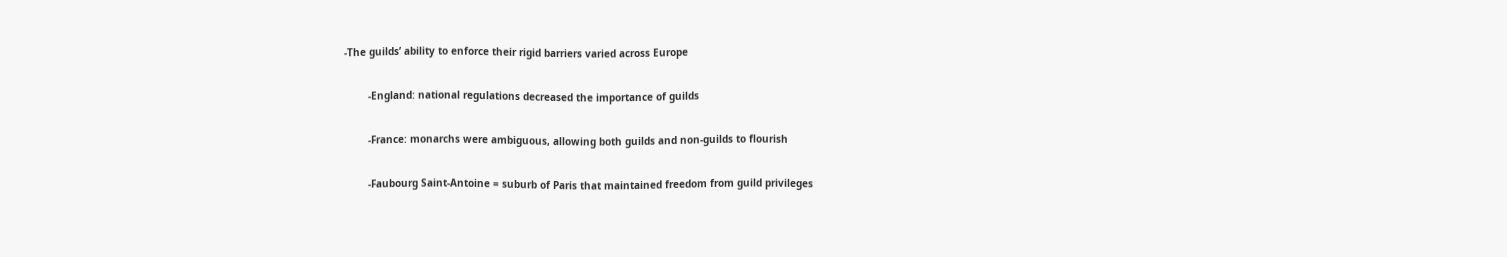-The guilds’ ability to enforce their rigid barriers varied across Europe

        -England: national regulations decreased the importance of guilds

        -France: monarchs were ambiguous, allowing both guilds and non-guilds to flourish

        -Faubourg Saint-Antoine = suburb of Paris that maintained freedom from guild privileges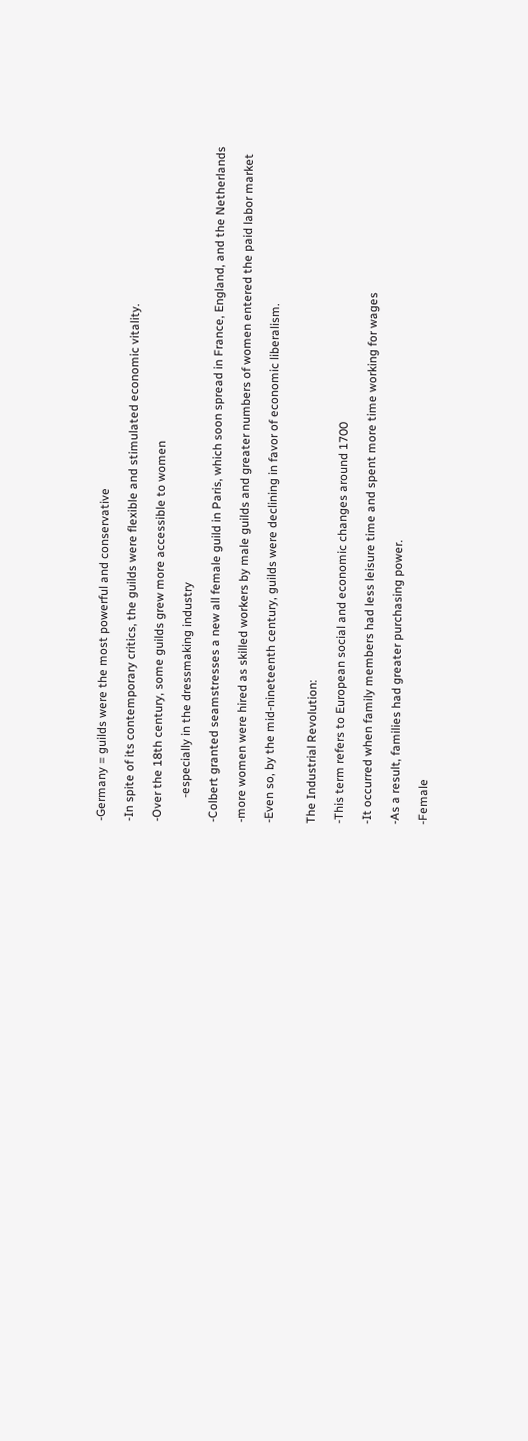-Germany = guilds were the most powerful and conservative

-In spite of its contemporary critics, the guilds were flexible and stimulated economic vitality.

-Over the 18th century, some guilds grew more accessible to women

        -especially in the dressmaking industry

-Colbert granted seamstresses a new all female guild in Paris, which soon spread in France, England, and the Netherlands

-more women were hired as skilled workers by male guilds and greater numbers of women entered the paid labor market

-Even so, by the mid-nineteenth century, guilds were declining in favor of economic liberalism.


The Industrial Revolution:

-This term refers to European social and economic changes around 1700

-It occurred when family members had less leisure time and spent more time working for wages

-As a result, families had greater purchasing power.

-Female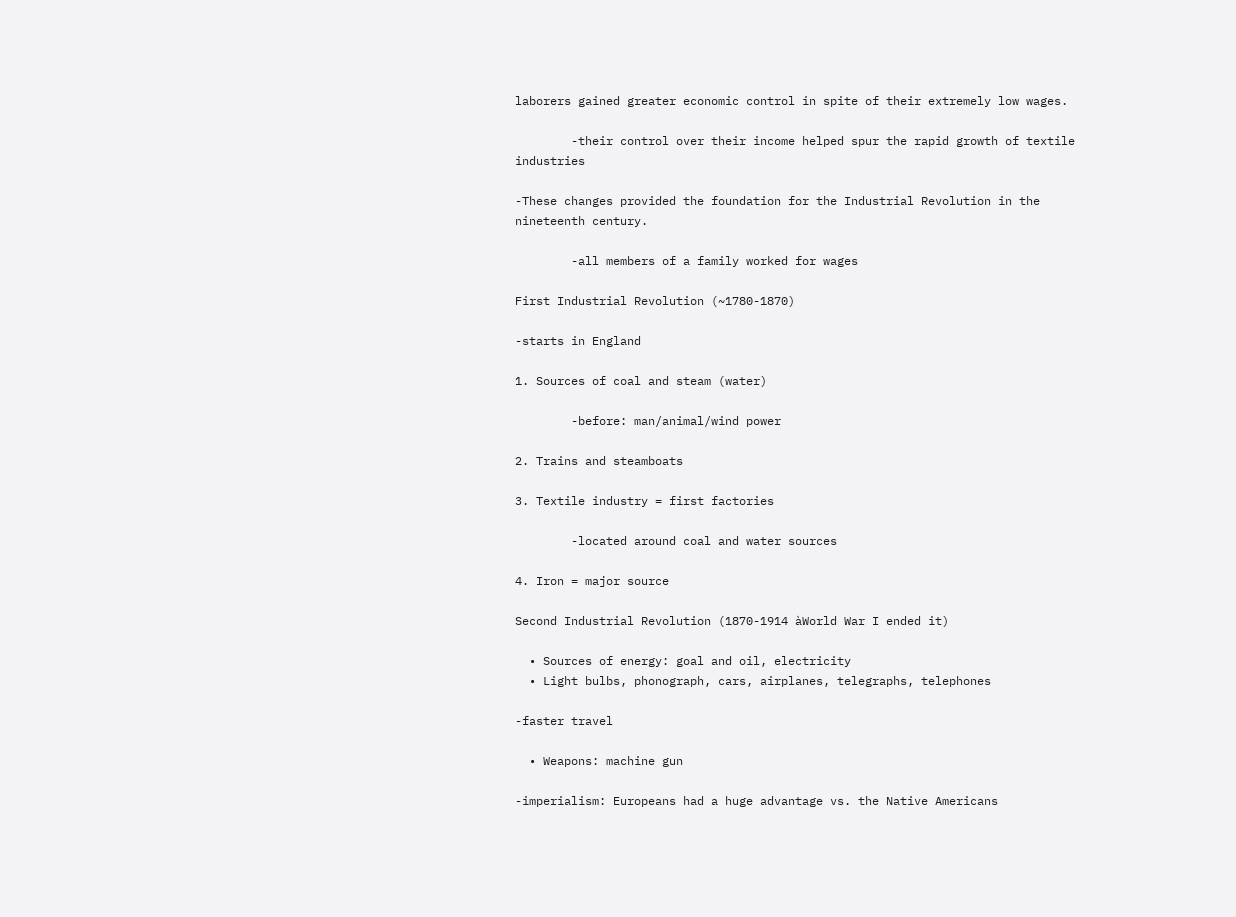laborers gained greater economic control in spite of their extremely low wages.

        -their control over their income helped spur the rapid growth of textile industries

-These changes provided the foundation for the Industrial Revolution in the nineteenth century.

        -all members of a family worked for wages

First Industrial Revolution (~1780-1870)

-starts in England

1. Sources of coal and steam (water)

        -before: man/animal/wind power

2. Trains and steamboats

3. Textile industry = first factories

        -located around coal and water sources

4. Iron = major source

Second Industrial Revolution (1870-1914 àWorld War I ended it)

  • Sources of energy: goal and oil, electricity
  • Light bulbs, phonograph, cars, airplanes, telegraphs, telephones

-faster travel

  • Weapons: machine gun

-imperialism: Europeans had a huge advantage vs. the Native Americans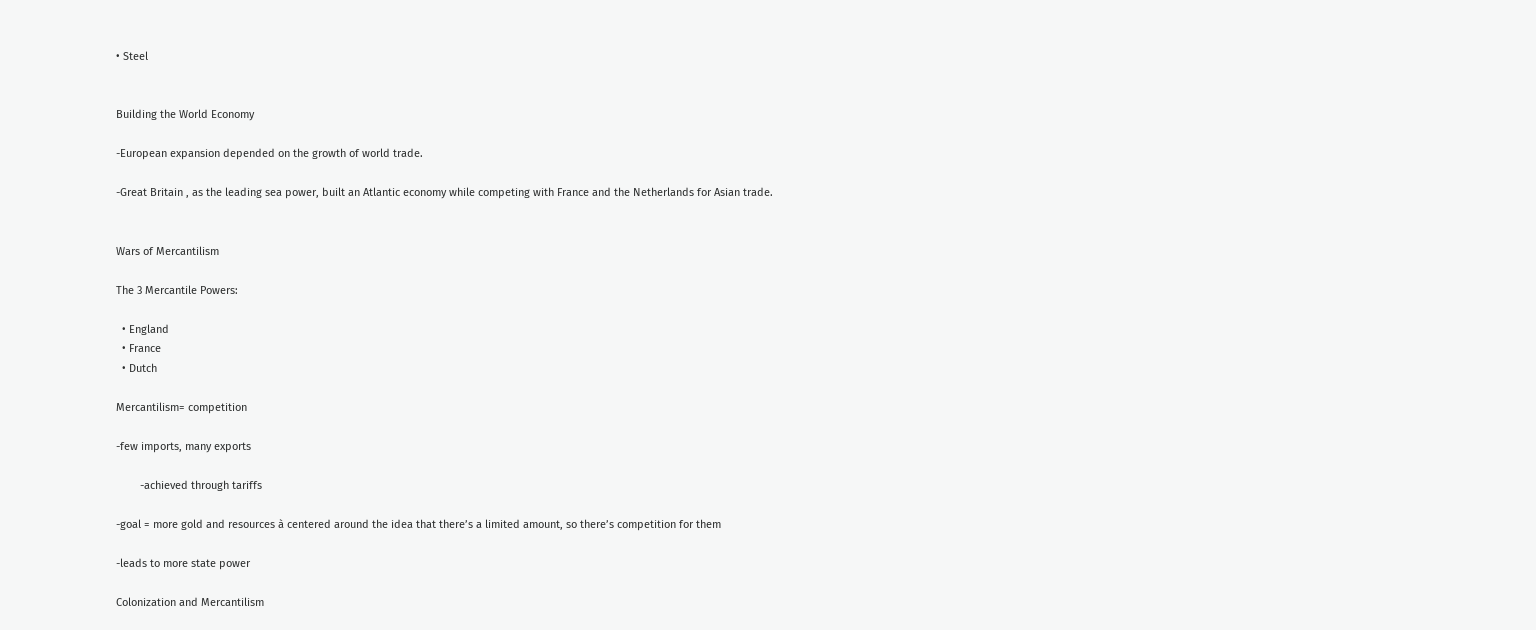• Steel


Building the World Economy

-European expansion depended on the growth of world trade.

-Great Britain , as the leading sea power, built an Atlantic economy while competing with France and the Netherlands for Asian trade.


Wars of Mercantilism

The 3 Mercantile Powers:

  • England
  • France
  • Dutch

Mercantilism= competition

-few imports, many exports

        -achieved through tariffs

-goal = more gold and resources à centered around the idea that there’s a limited amount, so there’s competition for them

-leads to more state power

Colonization and Mercantilism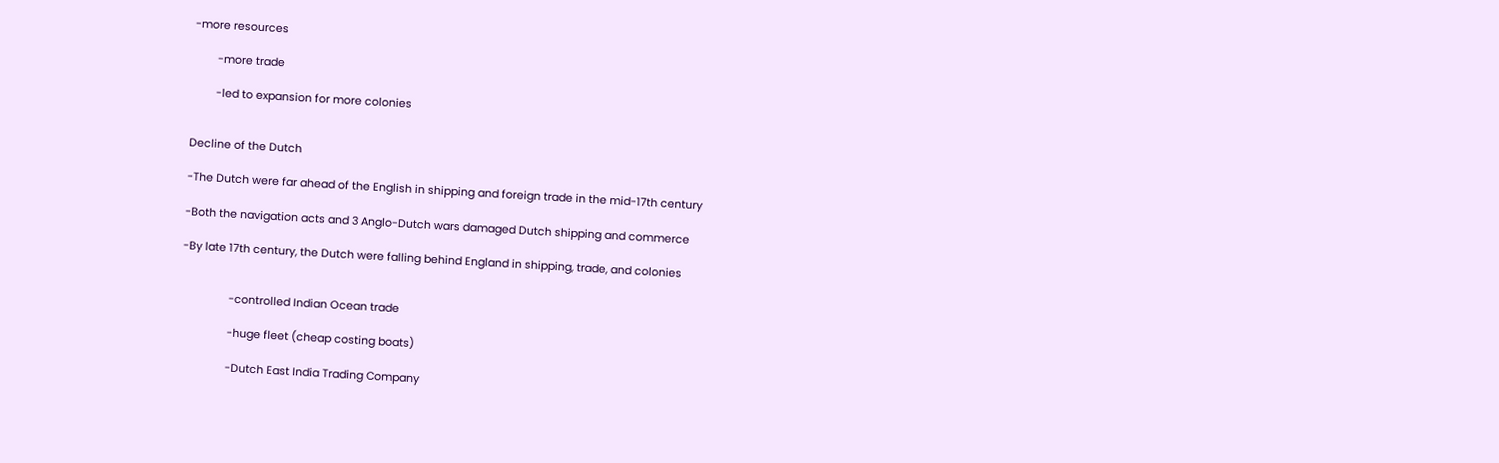-more resources

        -more trade

        -led to expansion for more colonies


Decline of the Dutch

-The Dutch were far ahead of the English in shipping and foreign trade in the mid-17th century

-Both the navigation acts and 3 Anglo-Dutch wars damaged Dutch shipping and commerce

-By late 17th century, the Dutch were falling behind England in shipping, trade, and colonies


                -controlled Indian Ocean trade

                -huge fleet (cheap costing boats)

                -Dutch East India Trading Company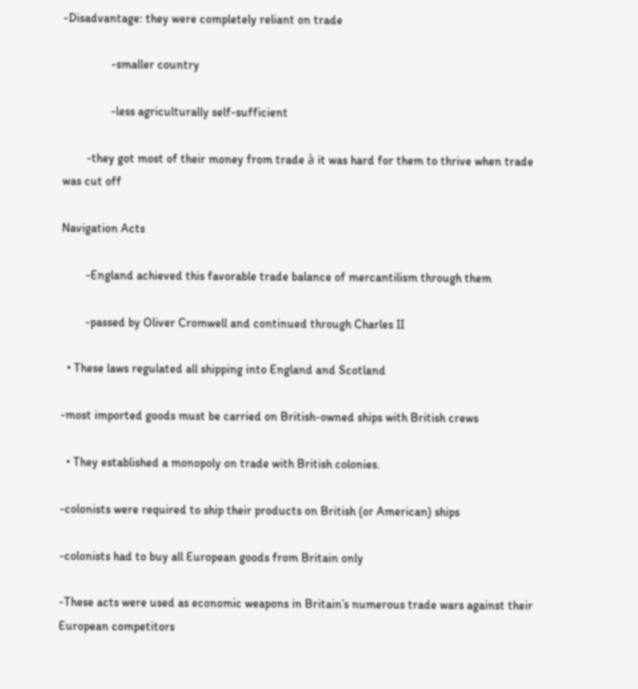-Disadvantage: they were completely reliant on trade

                -smaller country

                -less agriculturally self-sufficient

        -they got most of their money from trade à it was hard for them to thrive when trade was cut off

Navigation Acts

        -England achieved this favorable trade balance of mercantilism through them

        -passed by Oliver Cromwell and continued through Charles II

  • These laws regulated all shipping into England and Scotland

-most imported goods must be carried on British-owned ships with British crews

  • They established a monopoly on trade with British colonies.

-colonists were required to ship their products on British (or American) ships

-colonists had to buy all European goods from Britain only

-These acts were used as economic weapons in Britain’s numerous trade wars against their European competitors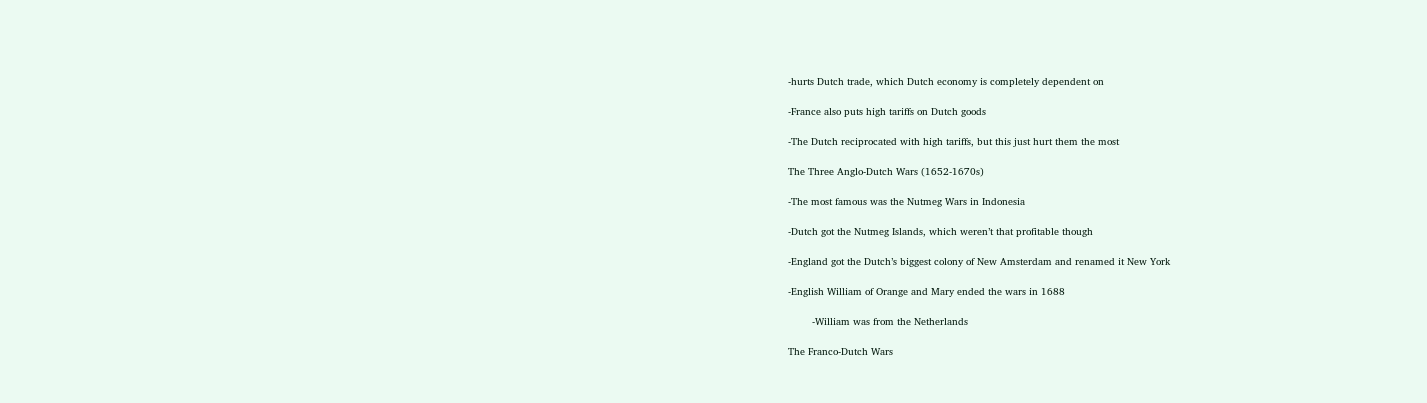-hurts Dutch trade, which Dutch economy is completely dependent on

-France also puts high tariffs on Dutch goods

-The Dutch reciprocated with high tariffs, but this just hurt them the most

The Three Anglo-Dutch Wars (1652-1670s)

-The most famous was the Nutmeg Wars in Indonesia

-Dutch got the Nutmeg Islands, which weren’t that profitable though

-England got the Dutch’s biggest colony of New Amsterdam and renamed it New York

-English William of Orange and Mary ended the wars in 1688

        -William was from the Netherlands

The Franco-Dutch Wars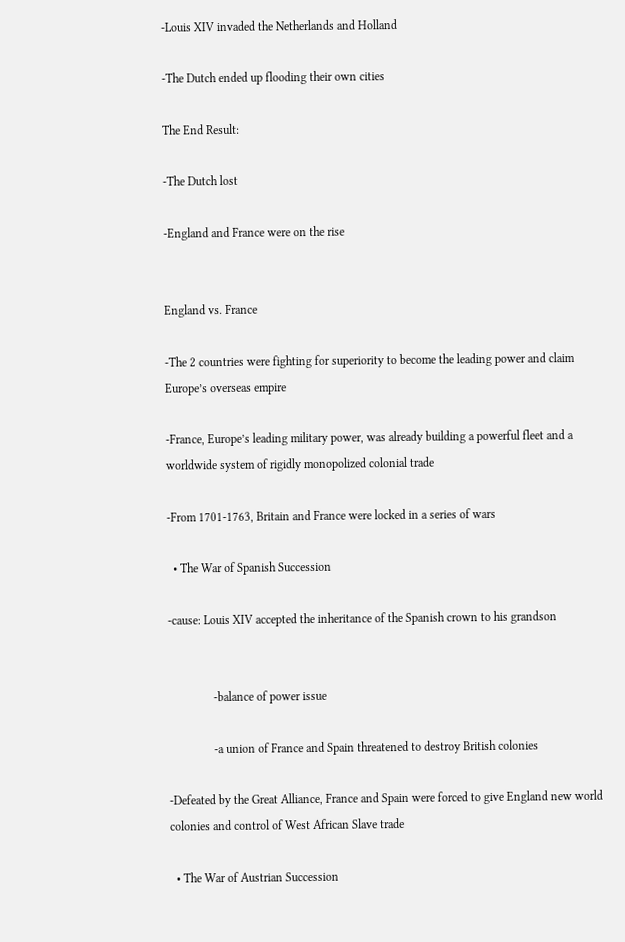-Louis XIV invaded the Netherlands and Holland

-The Dutch ended up flooding their own cities

The End Result:

-The Dutch lost

-England and France were on the rise


England vs. France

-The 2 countries were fighting for superiority to become the leading power and claim Europe’s overseas empire

-France, Europe’s leading military power, was already building a powerful fleet and a worldwide system of rigidly monopolized colonial trade

-From 1701-1763, Britain and France were locked in a series of wars

  • The War of Spanish Succession

-cause: Louis XIV accepted the inheritance of the Spanish crown to his grandson


               -balance of power issue

               -a union of France and Spain threatened to destroy British colonies

-Defeated by the Great Alliance, France and Spain were forced to give England new world colonies and control of West African Slave trade

  • The War of Austrian Succession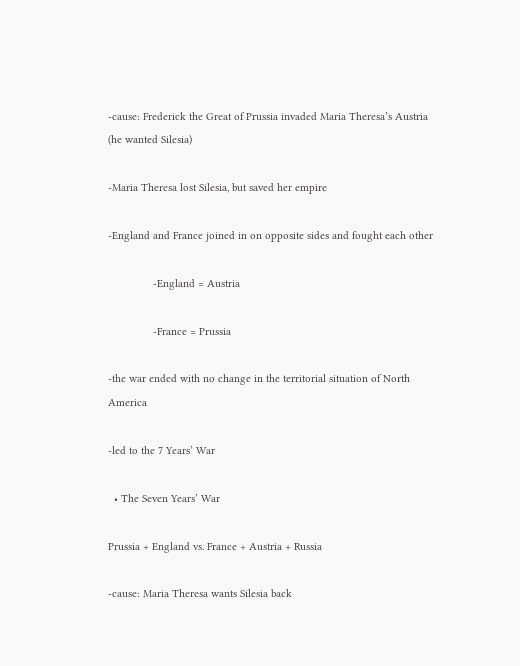-cause: Frederick the Great of Prussia invaded Maria Theresa’s Austria (he wanted Silesia)

-Maria Theresa lost Silesia, but saved her empire

-England and France joined in on opposite sides and fought each other

               -England = Austria

               -France = Prussia

-the war ended with no change in the territorial situation of North America

-led to the 7 Years’ War

  • The Seven Years’ War

Prussia + England vs. France + Austria + Russia

-cause: Maria Theresa wants Silesia back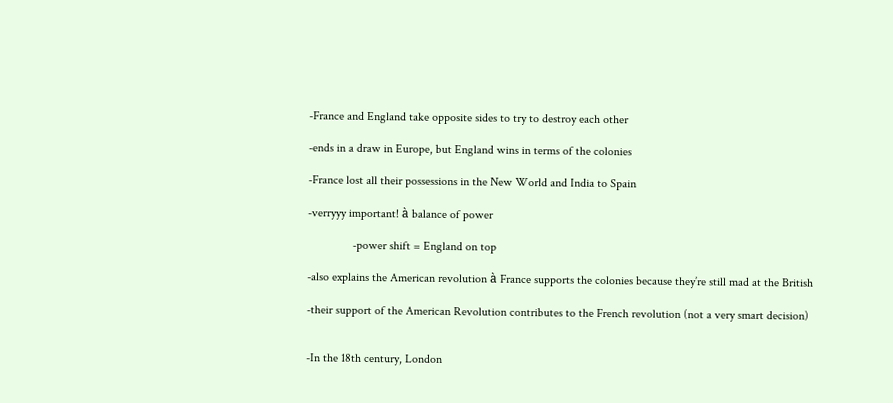-France and England take opposite sides to try to destroy each other

-ends in a draw in Europe, but England wins in terms of the colonies

-France lost all their possessions in the New World and India to Spain

-verryyy important! à balance of power

               -power shift = England on top

-also explains the American revolution à France supports the colonies because they’re still mad at the British

-their support of the American Revolution contributes to the French revolution (not a very smart decision)


-In the 18th century, London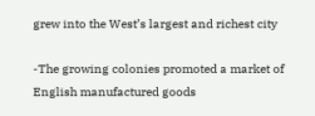grew into the West’s largest and richest city

-The growing colonies promoted a market of English manufactured goods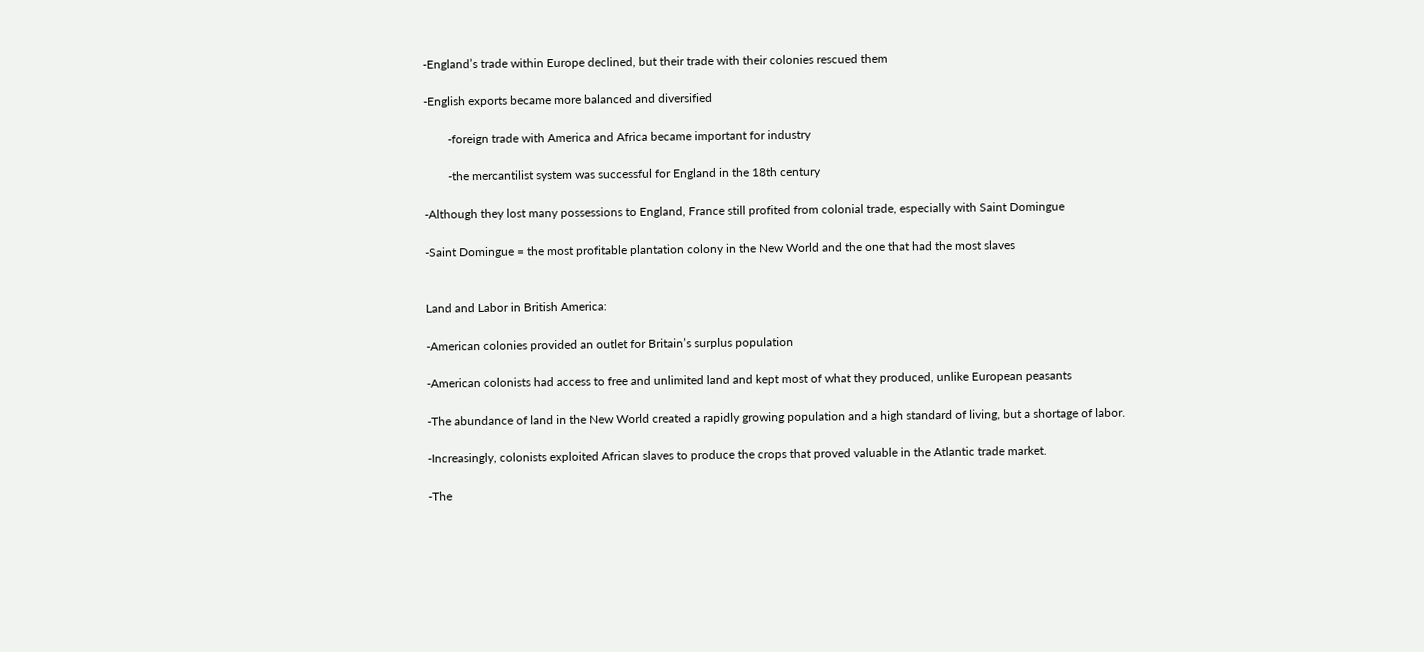-England’s trade within Europe declined, but their trade with their colonies rescued them

-English exports became more balanced and diversified

        -foreign trade with America and Africa became important for industry

        -the mercantilist system was successful for England in the 18th century

-Although they lost many possessions to England, France still profited from colonial trade, especially with Saint Domingue

-Saint Domingue = the most profitable plantation colony in the New World and the one that had the most slaves


Land and Labor in British America:

-American colonies provided an outlet for Britain’s surplus population

-American colonists had access to free and unlimited land and kept most of what they produced, unlike European peasants

-The abundance of land in the New World created a rapidly growing population and a high standard of living, but a shortage of labor.

-Increasingly, colonists exploited African slaves to produce the crops that proved valuable in the Atlantic trade market.

-The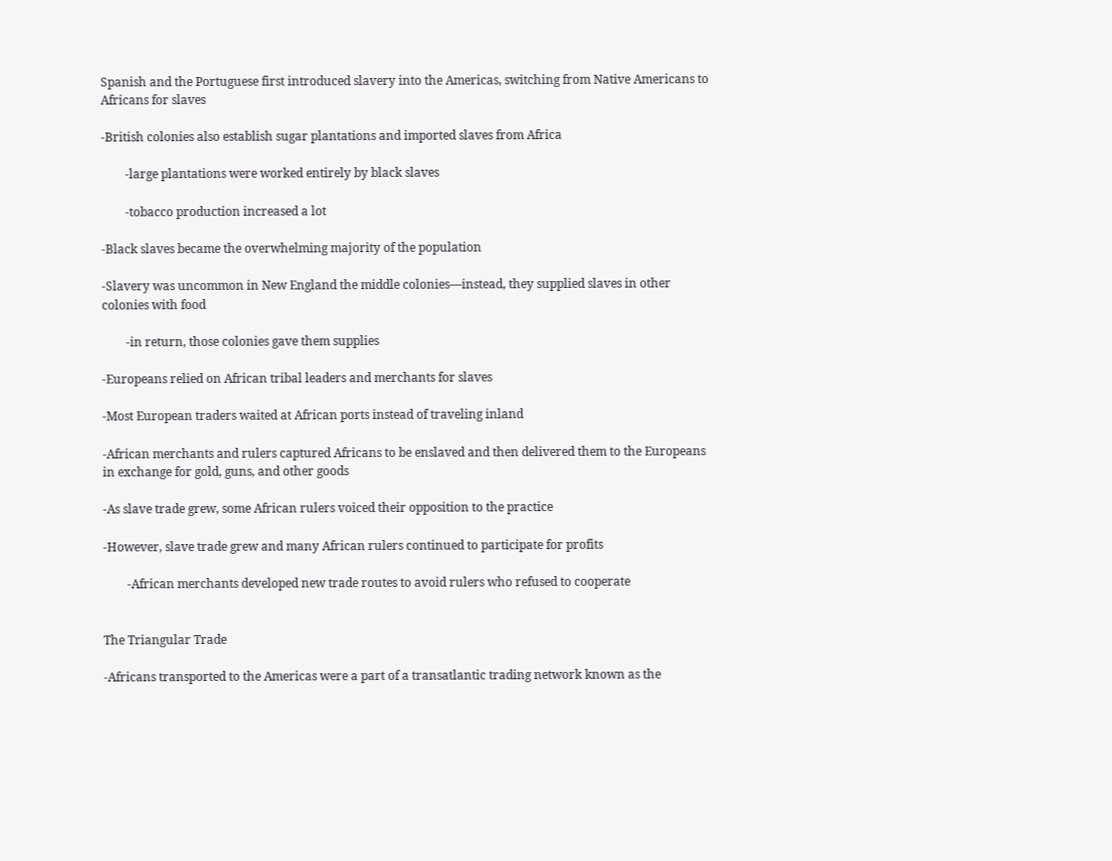Spanish and the Portuguese first introduced slavery into the Americas, switching from Native Americans to Africans for slaves

-British colonies also establish sugar plantations and imported slaves from Africa

        -large plantations were worked entirely by black slaves

        -tobacco production increased a lot

-Black slaves became the overwhelming majority of the population

-Slavery was uncommon in New England the middle colonies—instead, they supplied slaves in other colonies with food

        -in return, those colonies gave them supplies

-Europeans relied on African tribal leaders and merchants for slaves

-Most European traders waited at African ports instead of traveling inland

-African merchants and rulers captured Africans to be enslaved and then delivered them to the Europeans in exchange for gold, guns, and other goods

-As slave trade grew, some African rulers voiced their opposition to the practice

-However, slave trade grew and many African rulers continued to participate for profits

        -African merchants developed new trade routes to avoid rulers who refused to cooperate


The Triangular Trade

-Africans transported to the Americas were a part of a transatlantic trading network known as the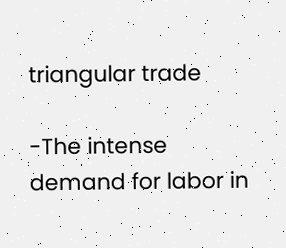triangular trade

-The intense demand for labor in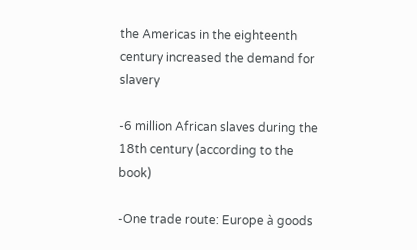the Americas in the eighteenth century increased the demand for slavery

-6 million African slaves during the 18th century (according to the book)

-One trade route: Europe à goods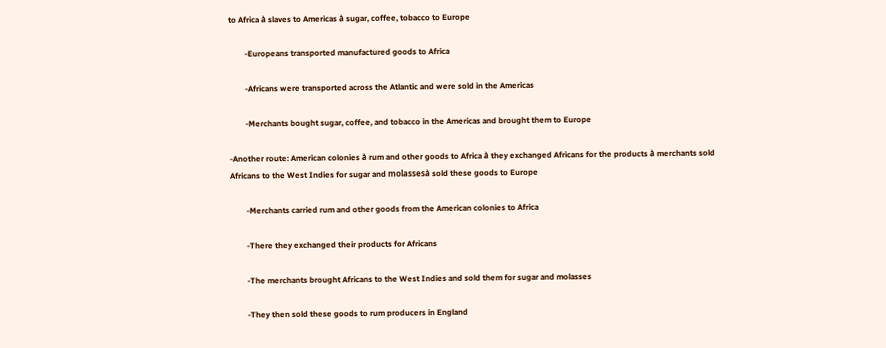to Africa à slaves to Americas à sugar, coffee, tobacco to Europe

        -Europeans transported manufactured goods to Africa

        -Africans were transported across the Atlantic and were sold in the Americas

        -Merchants bought sugar, coffee, and tobacco in the Americas and brought them to Europe

-Another route: American colonies à rum and other goods to Africa à they exchanged Africans for the products à merchants sold Africans to the West Indies for sugar and molassesà sold these goods to Europe

        -Merchants carried rum and other goods from the American colonies to Africa

        -There they exchanged their products for Africans

        -The merchants brought Africans to the West Indies and sold them for sugar and molasses

        -They then sold these goods to rum producers in England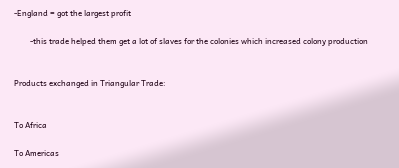-England = got the largest profit

        -this trade helped them get a lot of slaves for the colonies which increased colony production


Products exchanged in Triangular Trade:


To Africa

To Americas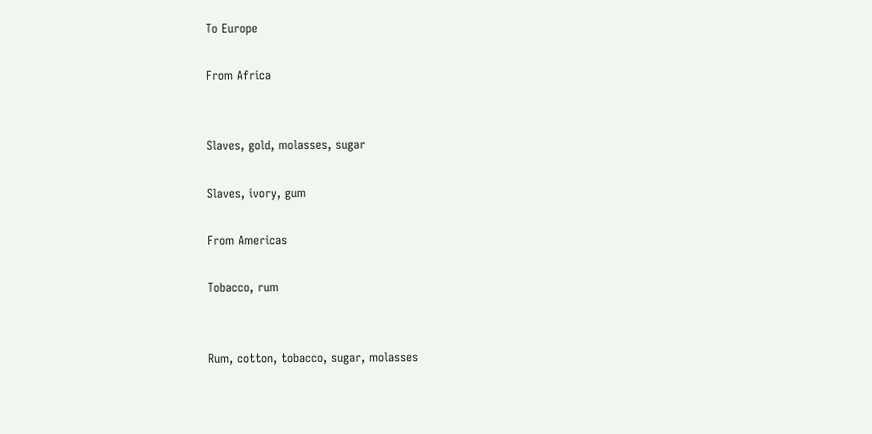To Europe

From Africa


Slaves, gold, molasses, sugar

Slaves, ivory, gum

From Americas

Tobacco, rum


Rum, cotton, tobacco, sugar, molasses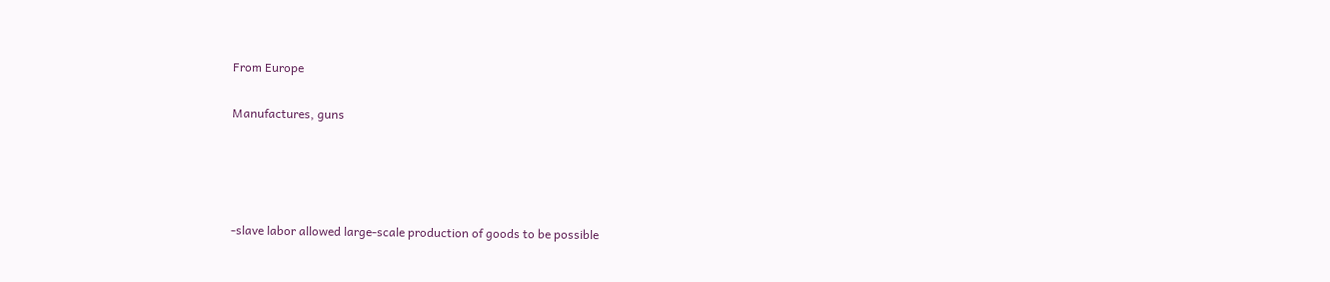From Europe

Manufactures, guns




-slave labor allowed large-scale production of goods to be possible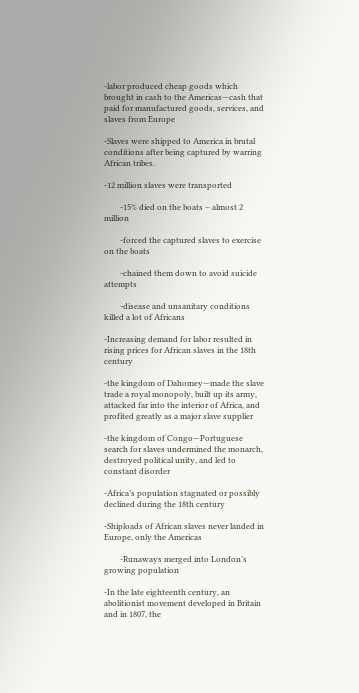-labor produced cheap goods which brought in cash to the Americas—cash that paid for manufactured goods, services, and slaves from Europe

-Slaves were shipped to America in brutal conditions after being captured by warring African tribes.

-12 million slaves were transported

        -15% died on the boats – almost 2 million

        -forced the captured slaves to exercise on the boats

        -chained them down to avoid suicide attempts

        -disease and unsanitary conditions killed a lot of Africans

-Increasing demand for labor resulted in rising prices for African slaves in the 18th century

-the kingdom of Dahomey—made the slave trade a royal monopoly, built up its army, attacked far into the interior of Africa, and profited greatly as a major slave supplier

-the kingdom of Congo—Portuguese search for slaves undermined the monarch, destroyed political unity, and led to constant disorder

-Africa’s population stagnated or possibly declined during the 18th century

-Shiploads of African slaves never landed in Europe, only the Americas

        -Runaways merged into London’s growing population

-In the late eighteenth century, an abolitionist movement developed in Britain and in 1807, the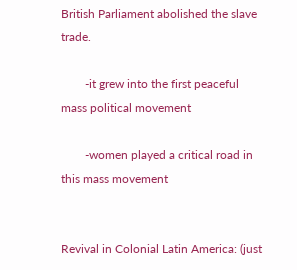British Parliament abolished the slave trade.

        -it grew into the first peaceful mass political movement

        -women played a critical road in this mass movement


Revival in Colonial Latin America: (just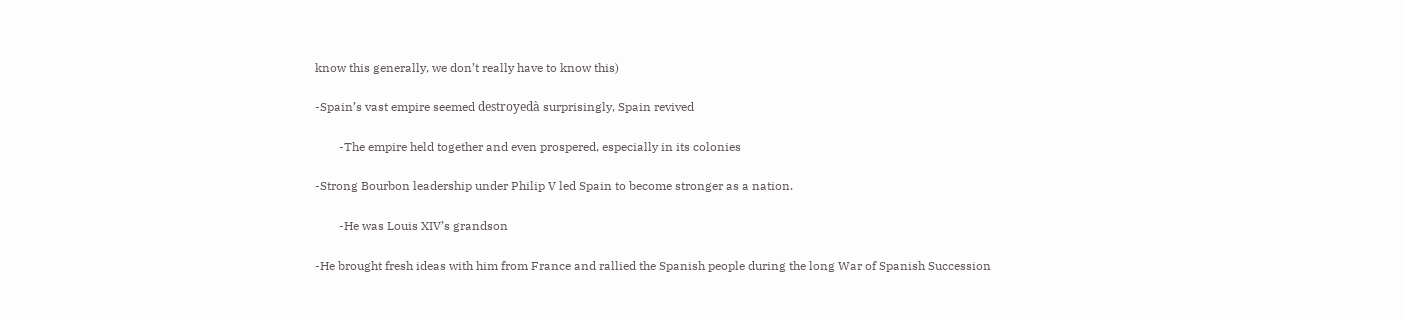know this generally, we don’t really have to know this)

-Spain’s vast empire seemed destroyedà surprisingly, Spain revived

        -The empire held together and even prospered, especially in its colonies

-Strong Bourbon leadership under Philip V led Spain to become stronger as a nation.

        -He was Louis XIV’s grandson

-He brought fresh ideas with him from France and rallied the Spanish people during the long War of Spanish Succession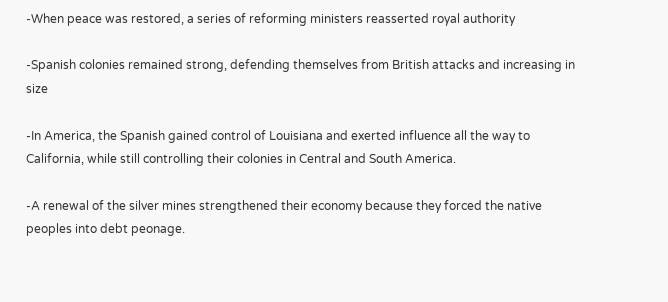-When peace was restored, a series of reforming ministers reasserted royal authority

-Spanish colonies remained strong, defending themselves from British attacks and increasing in size

-In America, the Spanish gained control of Louisiana and exerted influence all the way to California, while still controlling their colonies in Central and South America.

-A renewal of the silver mines strengthened their economy because they forced the native peoples into debt peonage.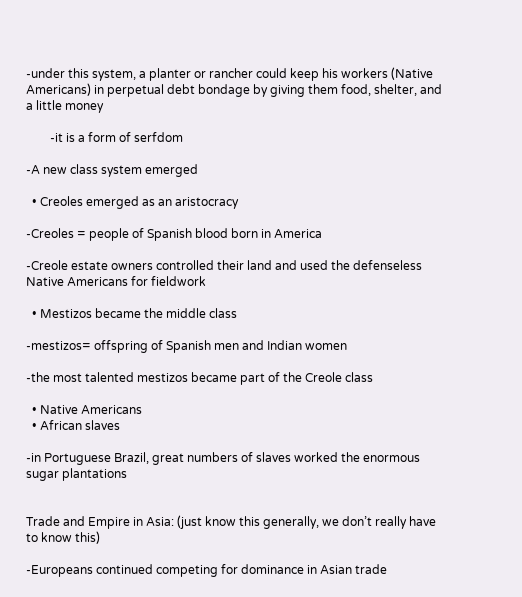-under this system, a planter or rancher could keep his workers (Native Americans) in perpetual debt bondage by giving them food, shelter, and a little money

        -it is a form of serfdom

-A new class system emerged

  • Creoles emerged as an aristocracy

-Creoles = people of Spanish blood born in America

-Creole estate owners controlled their land and used the defenseless Native Americans for fieldwork

  • Mestizos became the middle class

-mestizos= offspring of Spanish men and Indian women

-the most talented mestizos became part of the Creole class

  • Native Americans
  • African slaves

-in Portuguese Brazil, great numbers of slaves worked the enormous sugar plantations


Trade and Empire in Asia: (just know this generally, we don’t really have to know this)

-Europeans continued competing for dominance in Asian trade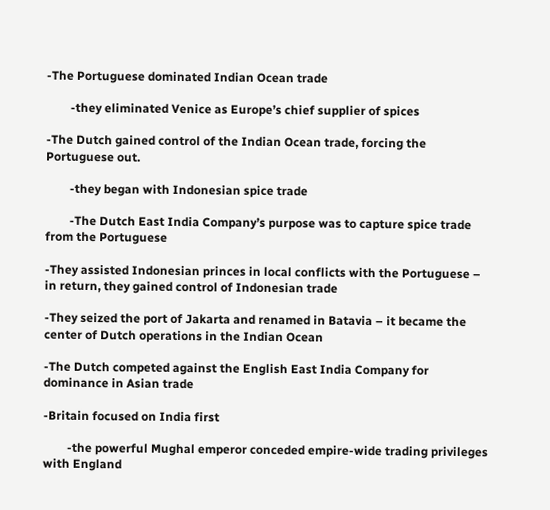-The Portuguese dominated Indian Ocean trade

        -they eliminated Venice as Europe’s chief supplier of spices

-The Dutch gained control of the Indian Ocean trade, forcing the Portuguese out.

        -they began with Indonesian spice trade

        -The Dutch East India Company’s purpose was to capture spice trade from the Portuguese

-They assisted Indonesian princes in local conflicts with the Portuguese – in return, they gained control of Indonesian trade

-They seized the port of Jakarta and renamed in Batavia – it became the center of Dutch operations in the Indian Ocean

-The Dutch competed against the English East India Company for dominance in Asian trade

-Britain focused on India first

        -the powerful Mughal emperor conceded empire-wide trading privileges with England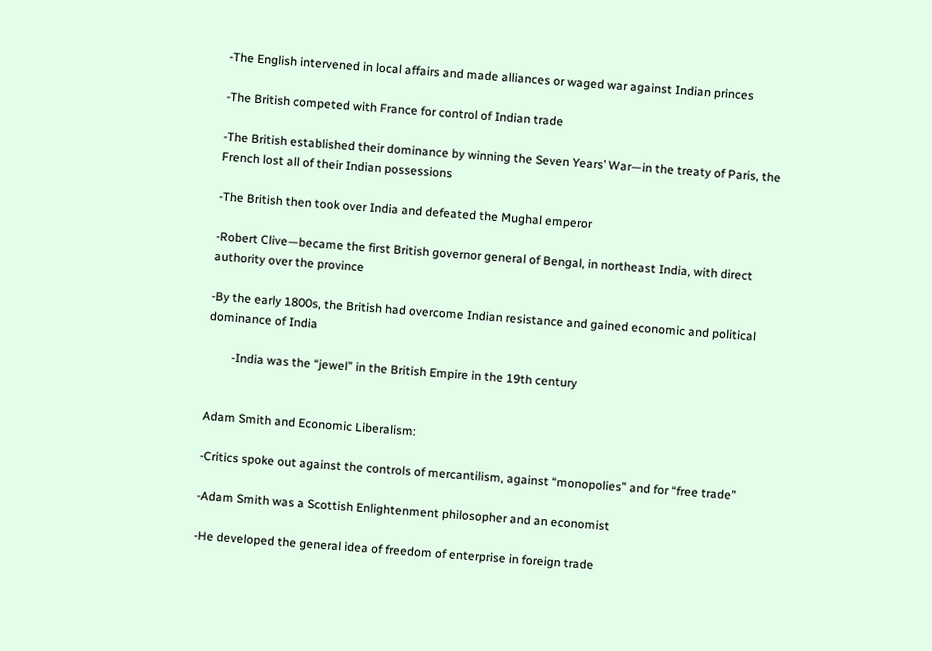-The English intervened in local affairs and made alliances or waged war against Indian princes

-The British competed with France for control of Indian trade

-The British established their dominance by winning the Seven Years’ War—in the treaty of Paris, the French lost all of their Indian possessions

-The British then took over India and defeated the Mughal emperor

-Robert Clive—became the first British governor general of Bengal, in northeast India, with direct authority over the province

-By the early 1800s, the British had overcome Indian resistance and gained economic and political dominance of India

        -India was the “jewel” in the British Empire in the 19th century


Adam Smith and Economic Liberalism:

-Critics spoke out against the controls of mercantilism, against “monopolies” and for “free trade”

-Adam Smith was a Scottish Enlightenment philosopher and an economist

-He developed the general idea of freedom of enterprise in foreign trade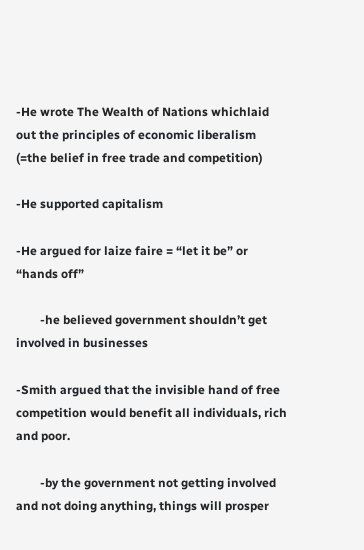-He wrote The Wealth of Nations whichlaid out the principles of economic liberalism (=the belief in free trade and competition)

-He supported capitalism

-He argued for laize faire = “let it be” or “hands off”

        -he believed government shouldn’t get involved in businesses

-Smith argued that the invisible hand of free competition would benefit all individuals, rich and poor.

        -by the government not getting involved and not doing anything, things will prosper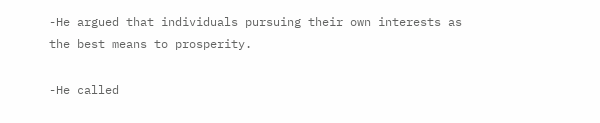-He argued that individuals pursuing their own interests as the best means to prosperity.

-He called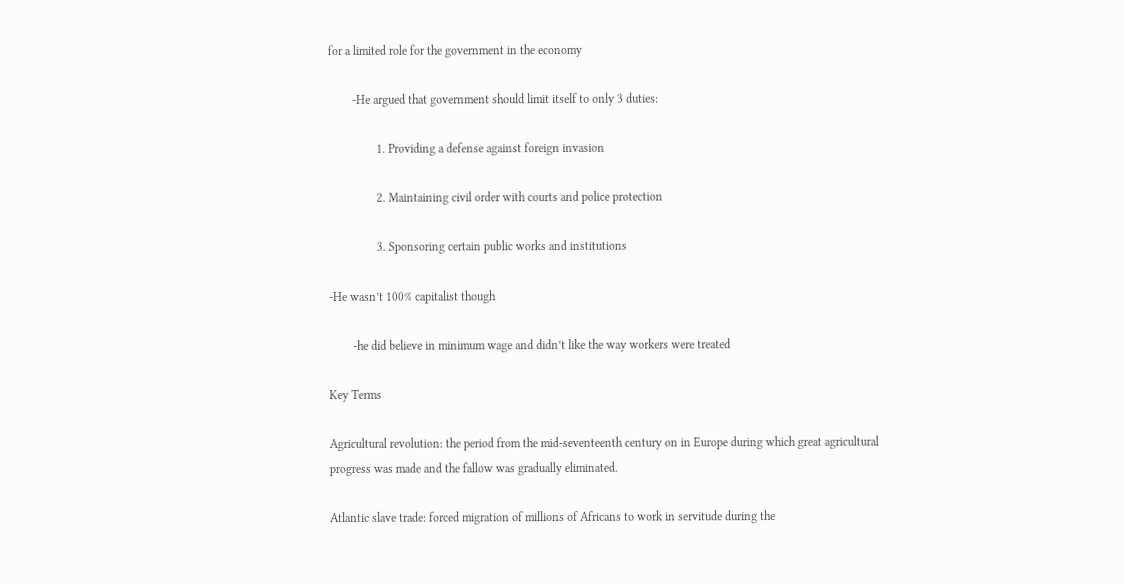for a limited role for the government in the economy

        -He argued that government should limit itself to only 3 duties:

                1. Providing a defense against foreign invasion

                2. Maintaining civil order with courts and police protection

                3. Sponsoring certain public works and institutions

-He wasn’t 100% capitalist though

        -he did believe in minimum wage and didn’t like the way workers were treated

Key Terms

Agricultural revolution: the period from the mid-seventeenth century on in Europe during which great agricultural progress was made and the fallow was gradually eliminated.

Atlantic slave trade: forced migration of millions of Africans to work in servitude during the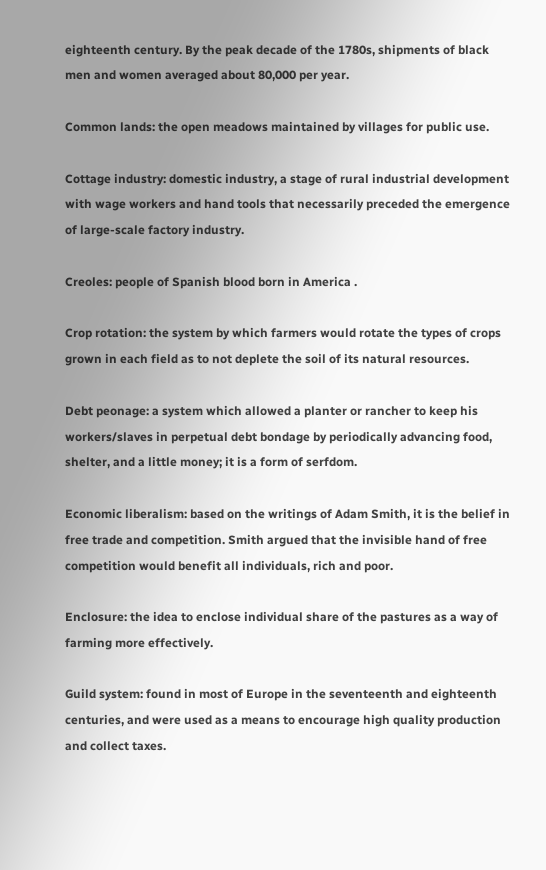eighteenth century. By the peak decade of the 1780s, shipments of black men and women averaged about 80,000 per year.

Common lands: the open meadows maintained by villages for public use.

Cottage industry: domestic industry, a stage of rural industrial development with wage workers and hand tools that necessarily preceded the emergence of large-scale factory industry.

Creoles: people of Spanish blood born in America .

Crop rotation: the system by which farmers would rotate the types of crops grown in each field as to not deplete the soil of its natural resources.

Debt peonage: a system which allowed a planter or rancher to keep his workers/slaves in perpetual debt bondage by periodically advancing food, shelter, and a little money; it is a form of serfdom.

Economic liberalism: based on the writings of Adam Smith, it is the belief in free trade and competition. Smith argued that the invisible hand of free competition would benefit all individuals, rich and poor.

Enclosure: the idea to enclose individual share of the pastures as a way of farming more effectively.

Guild system: found in most of Europe in the seventeenth and eighteenth centuries, and were used as a means to encourage high quality production and collect taxes.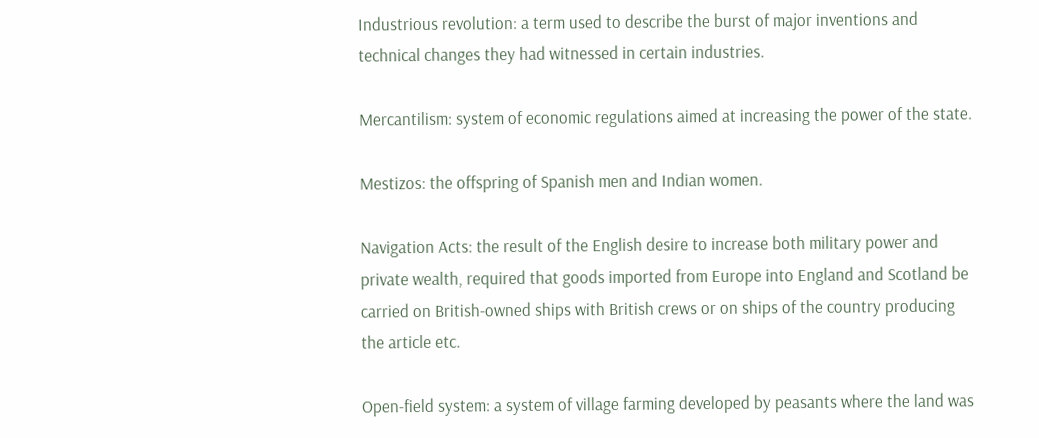Industrious revolution: a term used to describe the burst of major inventions and technical changes they had witnessed in certain industries.

Mercantilism: system of economic regulations aimed at increasing the power of the state.

Mestizos: the offspring of Spanish men and Indian women.

Navigation Acts: the result of the English desire to increase both military power and private wealth, required that goods imported from Europe into England and Scotland be carried on British-owned ships with British crews or on ships of the country producing the article etc.

Open-field system: a system of village farming developed by peasants where the land was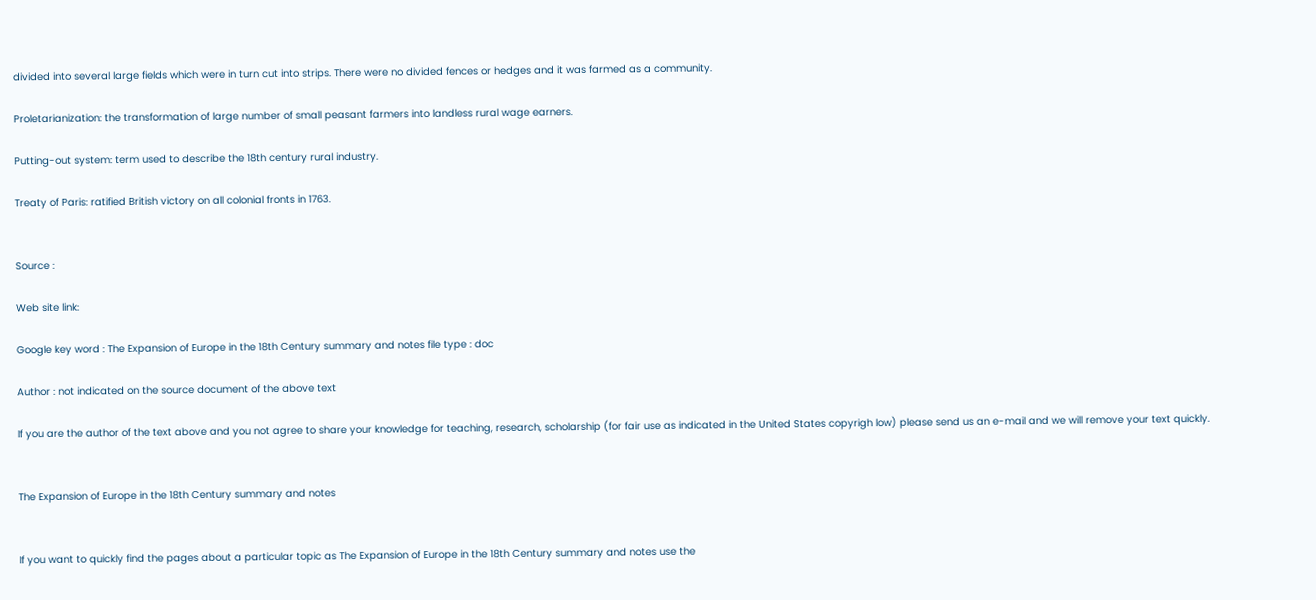divided into several large fields which were in turn cut into strips. There were no divided fences or hedges and it was farmed as a community.

Proletarianization: the transformation of large number of small peasant farmers into landless rural wage earners.

Putting-out system: term used to describe the 18th century rural industry.

Treaty of Paris: ratified British victory on all colonial fronts in 1763.


Source :

Web site link:

Google key word : The Expansion of Europe in the 18th Century summary and notes file type : doc

Author : not indicated on the source document of the above text

If you are the author of the text above and you not agree to share your knowledge for teaching, research, scholarship (for fair use as indicated in the United States copyrigh low) please send us an e-mail and we will remove your text quickly.


The Expansion of Europe in the 18th Century summary and notes


If you want to quickly find the pages about a particular topic as The Expansion of Europe in the 18th Century summary and notes use the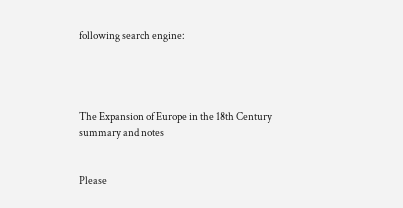following search engine:




The Expansion of Europe in the 18th Century summary and notes


Please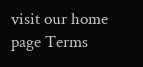visit our home page Terms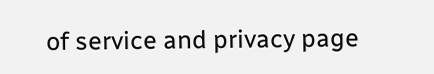of service and privacy page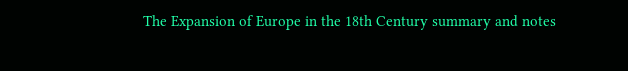The Expansion of Europe in the 18th Century summary and notes